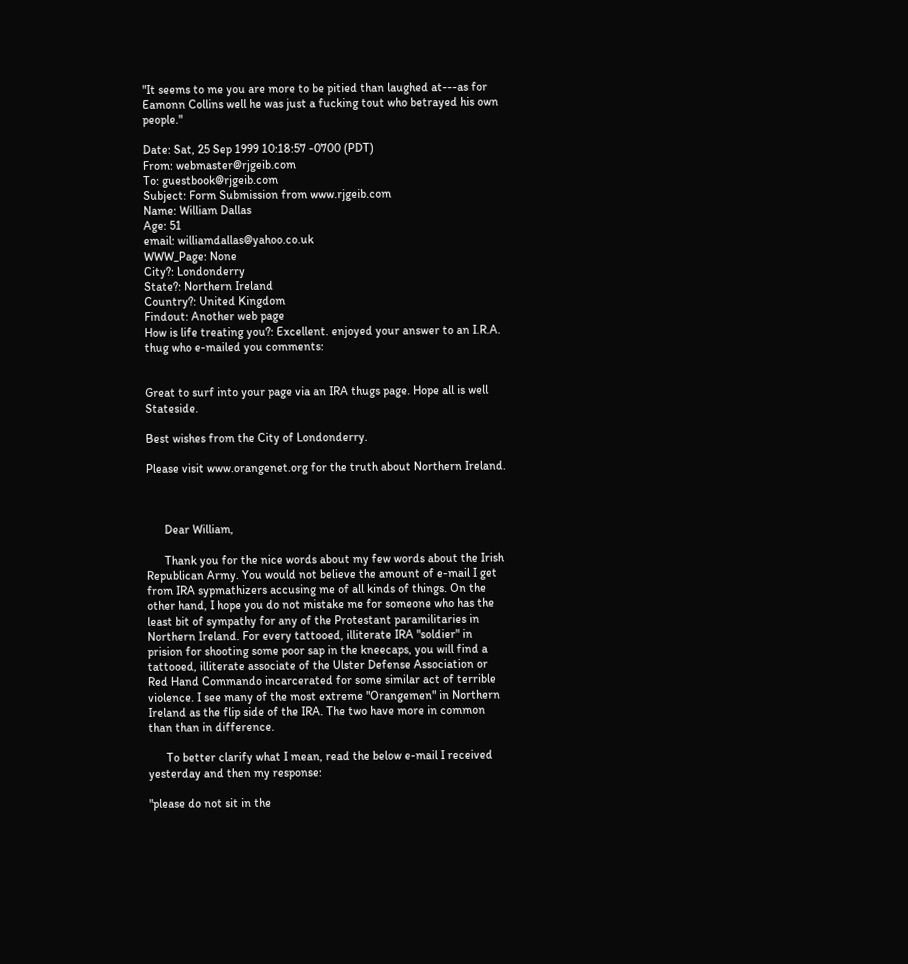"It seems to me you are more to be pitied than laughed at---as for Eamonn Collins well he was just a fucking tout who betrayed his own people."

Date: Sat, 25 Sep 1999 10:18:57 -0700 (PDT)
From: webmaster@rjgeib.com
To: guestbook@rjgeib.com
Subject: Form Submission from www.rjgeib.com
Name: William Dallas
Age: 51
email: williamdallas@yahoo.co.uk
WWW_Page: None
City?: Londonderry
State?: Northern Ireland
Country?: United Kingdom
Findout: Another web page
How is life treating you?: Excellent. enjoyed your answer to an I.R.A. thug who e-mailed you comments:


Great to surf into your page via an IRA thugs page. Hope all is well Stateside.

Best wishes from the City of Londonderry.

Please visit www.orangenet.org for the truth about Northern Ireland.



      Dear William,

      Thank you for the nice words about my few words about the Irish Republican Army. You would not believe the amount of e-mail I get from IRA sypmathizers accusing me of all kinds of things. On the other hand, I hope you do not mistake me for someone who has the least bit of sympathy for any of the Protestant paramilitaries in Northern Ireland. For every tattooed, illiterate IRA "soldier" in prision for shooting some poor sap in the kneecaps, you will find a tattooed, illiterate associate of the Ulster Defense Association or Red Hand Commando incarcerated for some similar act of terrible violence. I see many of the most extreme "Orangemen" in Northern Ireland as the flip side of the IRA. The two have more in common than than in difference.

      To better clarify what I mean, read the below e-mail I received yesterday and then my response:

"please do not sit in the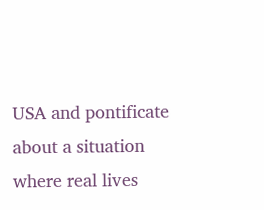USA and pontificate about a situation where real lives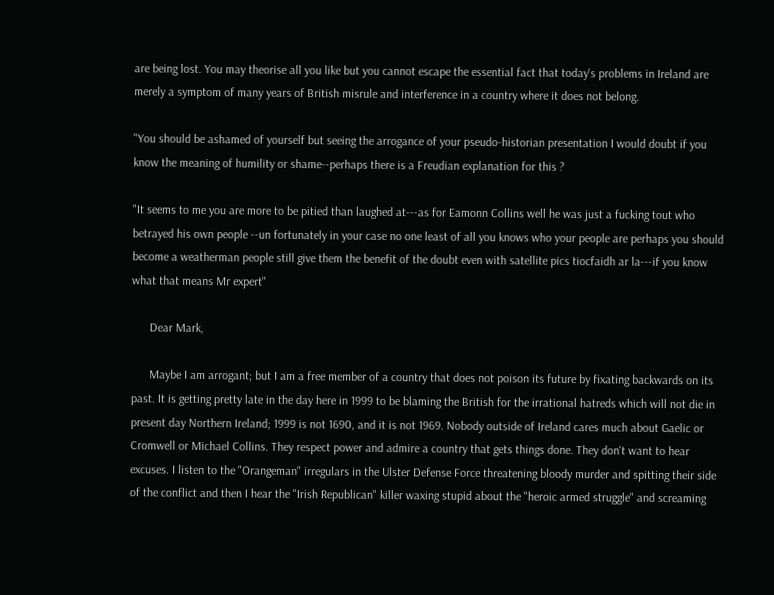are being lost. You may theorise all you like but you cannot escape the essential fact that today's problems in Ireland are merely a symptom of many years of British misrule and interference in a country where it does not belong.

"You should be ashamed of yourself but seeing the arrogance of your pseudo-historian presentation I would doubt if you know the meaning of humility or shame--perhaps there is a Freudian explanation for this ?

"It seems to me you are more to be pitied than laughed at---as for Eamonn Collins well he was just a fucking tout who betrayed his own people --un fortunately in your case no one least of all you knows who your people are perhaps you should become a weatherman people still give them the benefit of the doubt even with satellite pics tiocfaidh ar la---if you know what that means Mr expert"

      Dear Mark,

      Maybe I am arrogant; but I am a free member of a country that does not poison its future by fixating backwards on its past. It is getting pretty late in the day here in 1999 to be blaming the British for the irrational hatreds which will not die in present day Northern Ireland; 1999 is not 1690, and it is not 1969. Nobody outside of Ireland cares much about Gaelic or Cromwell or Michael Collins. They respect power and admire a country that gets things done. They don't want to hear excuses. I listen to the "Orangeman" irregulars in the Ulster Defense Force threatening bloody murder and spitting their side of the conflict and then I hear the "Irish Republican" killer waxing stupid about the "heroic armed struggle" and screaming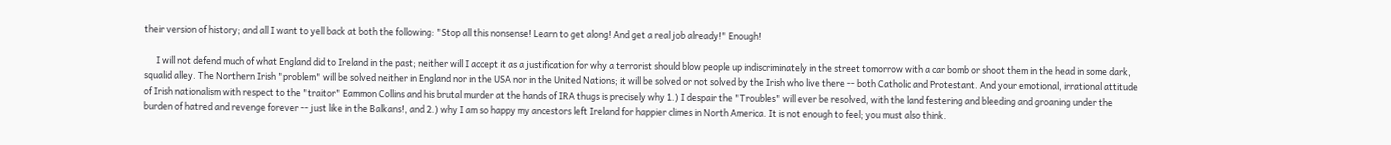their version of history; and all I want to yell back at both the following: "Stop all this nonsense! Learn to get along! And get a real job already!" Enough!

      I will not defend much of what England did to Ireland in the past; neither will I accept it as a justification for why a terrorist should blow people up indiscriminately in the street tomorrow with a car bomb or shoot them in the head in some dark, squalid alley. The Northern Irish "problem" will be solved neither in England nor in the USA nor in the United Nations; it will be solved or not solved by the Irish who live there -- both Catholic and Protestant. And your emotional, irrational attitude of Irish nationalism with respect to the "traitor" Eammon Collins and his brutal murder at the hands of IRA thugs is precisely why 1.) I despair the "Troubles" will ever be resolved, with the land festering and bleeding and groaning under the burden of hatred and revenge forever -- just like in the Balkans!, and 2.) why I am so happy my ancestors left Ireland for happier climes in North America. It is not enough to feel; you must also think.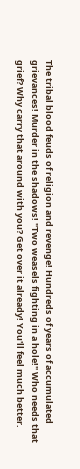The tribal blood feuds of religion and revenge! Hundreds of years of accumulated grievances! Murder in the shadows! "Two weasels fighting in a hole!" Who needs that grief? Why carry that around with you? Get over it already! You'll feel much better.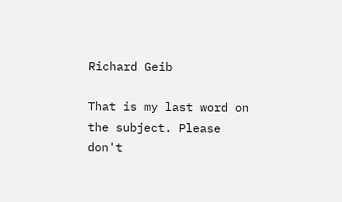Richard Geib

That is my last word on the subject. Please don't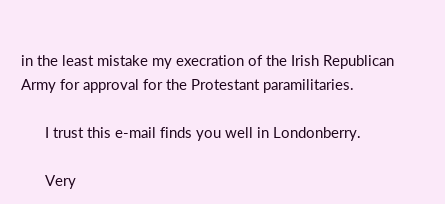in the least mistake my execration of the Irish Republican Army for approval for the Protestant paramilitaries.

      I trust this e-mail finds you well in Londonberry.

      Very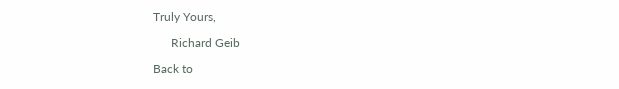Truly Yours,

      Richard Geib

Back to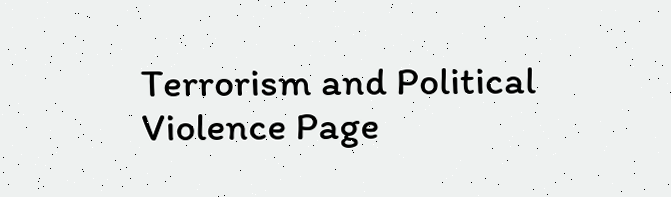Terrorism and Political Violence Page